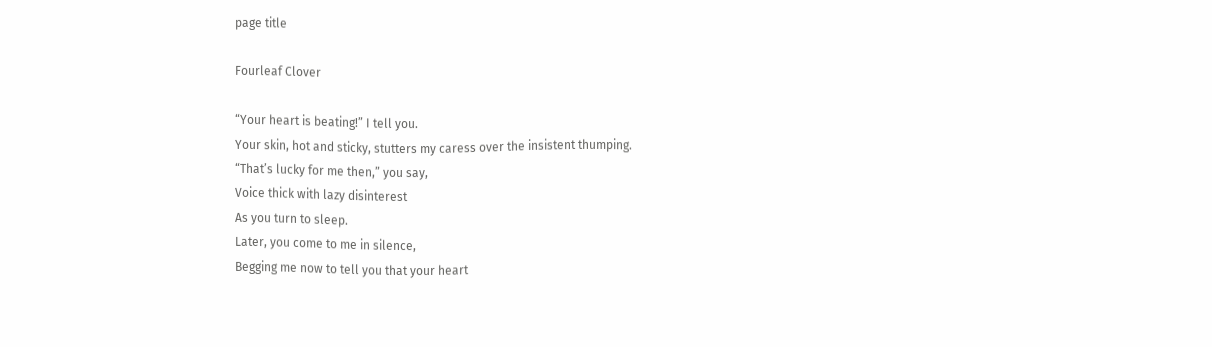page title

Fourleaf Clover

“Your heart is beating!” I tell you.
Your skin, hot and sticky, stutters my caress over the insistent thumping.
“That’s lucky for me then,” you say,
Voice thick with lazy disinterest
As you turn to sleep.
Later, you come to me in silence,
Begging me now to tell you that your heart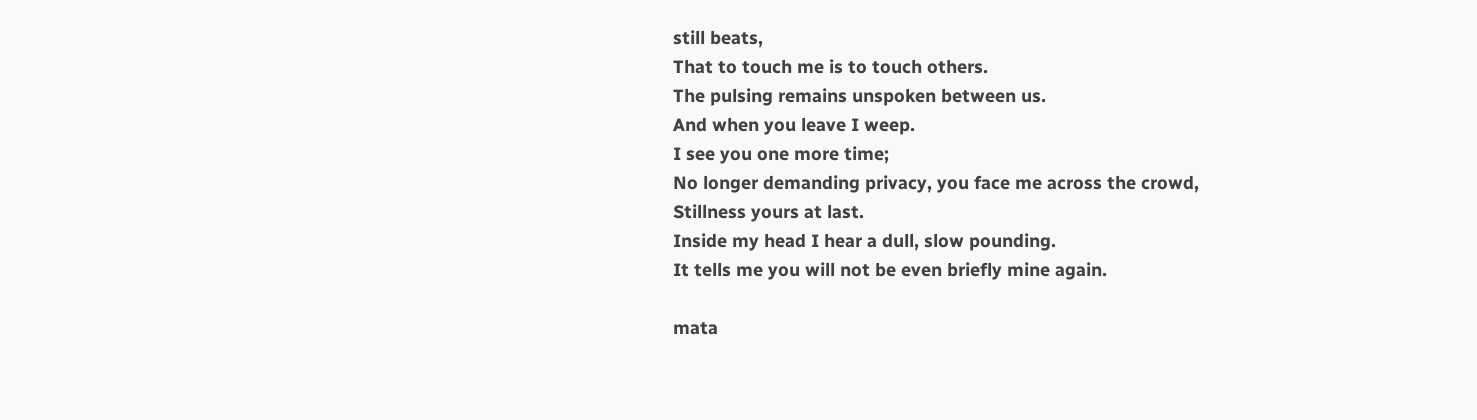still beats,
That to touch me is to touch others.
The pulsing remains unspoken between us.
And when you leave I weep.
I see you one more time;
No longer demanding privacy, you face me across the crowd,
Stillness yours at last.
Inside my head I hear a dull, slow pounding.
It tells me you will not be even briefly mine again.

mata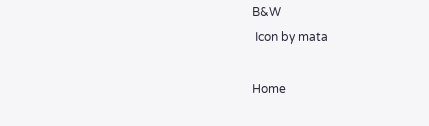B&W
 Icon by mata

Home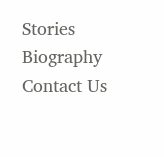Stories   Biography   Contact Us